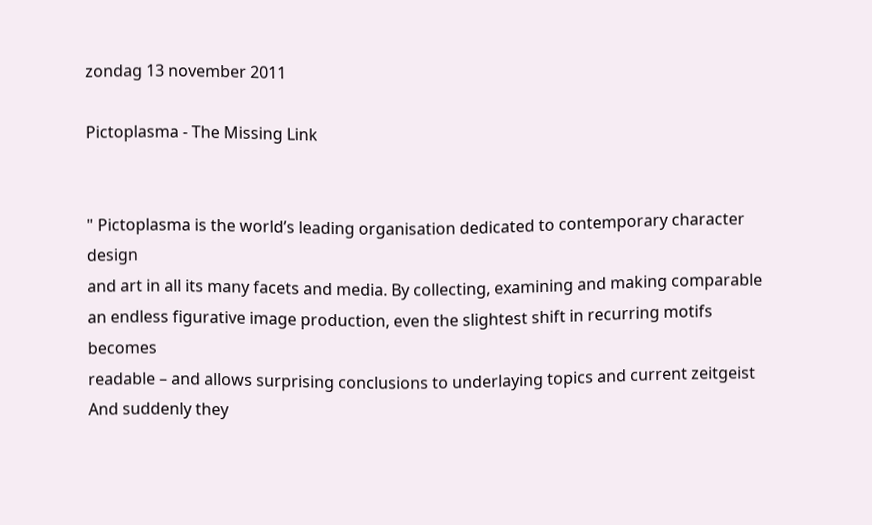zondag 13 november 2011

Pictoplasma - The Missing Link


" Pictoplasma is the world’s leading organisation dedicated to contemporary character design
and art in all its many facets and media. By collecting, examining and making comparable
an endless figurative image production, even the slightest shift in recurring motifs becomes
readable – and allows surprising conclusions to underlaying topics and current zeitgeist
And suddenly they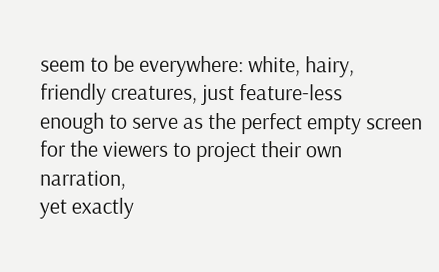seem to be everywhere: white, hairy, friendly creatures, just feature-less
enough to serve as the perfect empty screen for the viewers to project their own narration,
yet exactly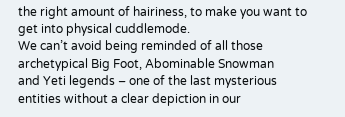the right amount of hairiness, to make you want to get into physical cuddlemode.
We can’t avoid being reminded of all those archetypical Big Foot, Abominable Snowman
and Yeti legends – one of the last mysterious entities without a clear depiction in our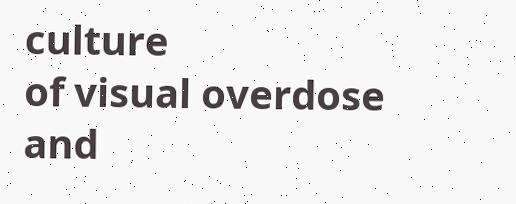culture
of visual overdose and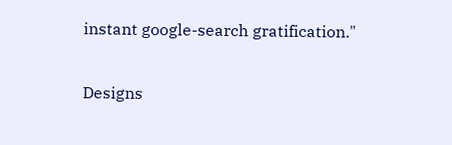instant google-search gratification."

Designs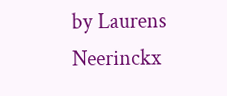by Laurens Neerinckx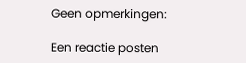Geen opmerkingen:

Een reactie posten